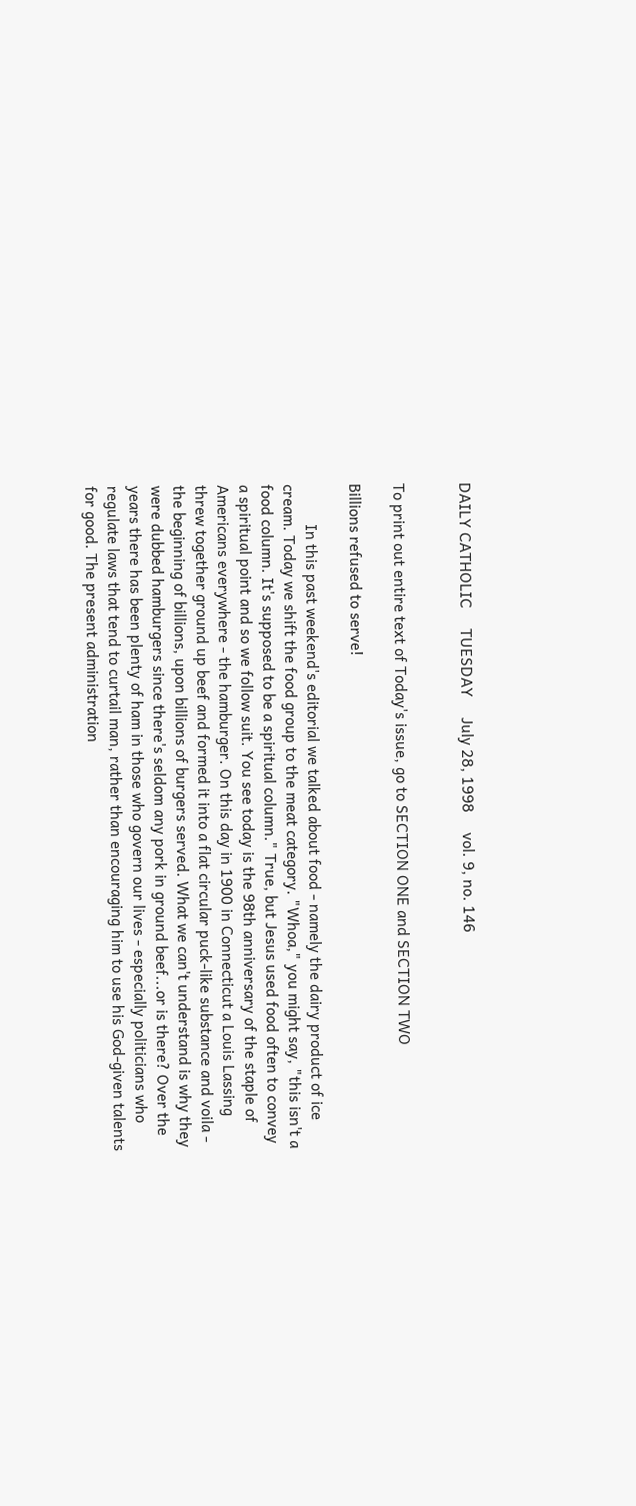DAILY CATHOLIC     TUESDAY     July 28, 1998     vol. 9, no. 146


To print out entire text of Today's issue, go to SECTION ONE and SECTION TWO

Billions refused to serve!

          In this past weekend's editorial we talked about food - namely the dairy product of ice cream. Today we shift the food group to the meat category. "Whoa," you might say, "this isn't a food column. It's supposed to be a spiritual column." True, but Jesus used food often to convey a spiritual point and so we follow suit. You see today is the 98th anniversary of the staple of Americans everywhere - the hamburger. On this day in 1900 in Connecticut a Louis Lassing threw together ground up beef and formed it into a flat circular puck-like substance and voila - the beginning of billions, upon billions of burgers served. What we can't understand is why they were dubbed hamburgers since there's seldom any pork in ground beef...or is there? Over the years there has been plenty of ham in those who govern our lives - especially politicians who regulate laws that tend to curtail man, rather than encouraging him to use his God-given talents for good. The present administration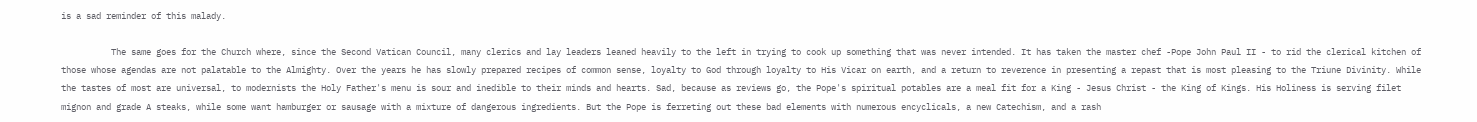is a sad reminder of this malady.

          The same goes for the Church where, since the Second Vatican Council, many clerics and lay leaders leaned heavily to the left in trying to cook up something that was never intended. It has taken the master chef -Pope John Paul II - to rid the clerical kitchen of those whose agendas are not palatable to the Almighty. Over the years he has slowly prepared recipes of common sense, loyalty to God through loyalty to His Vicar on earth, and a return to reverence in presenting a repast that is most pleasing to the Triune Divinity. While the tastes of most are universal, to modernists the Holy Father's menu is sour and inedible to their minds and hearts. Sad, because as reviews go, the Pope's spiritual potables are a meal fit for a King - Jesus Christ - the King of Kings. His Holiness is serving filet mignon and grade A steaks, while some want hamburger or sausage with a mixture of dangerous ingredients. But the Pope is ferreting out these bad elements with numerous encyclicals, a new Catechism, and a rash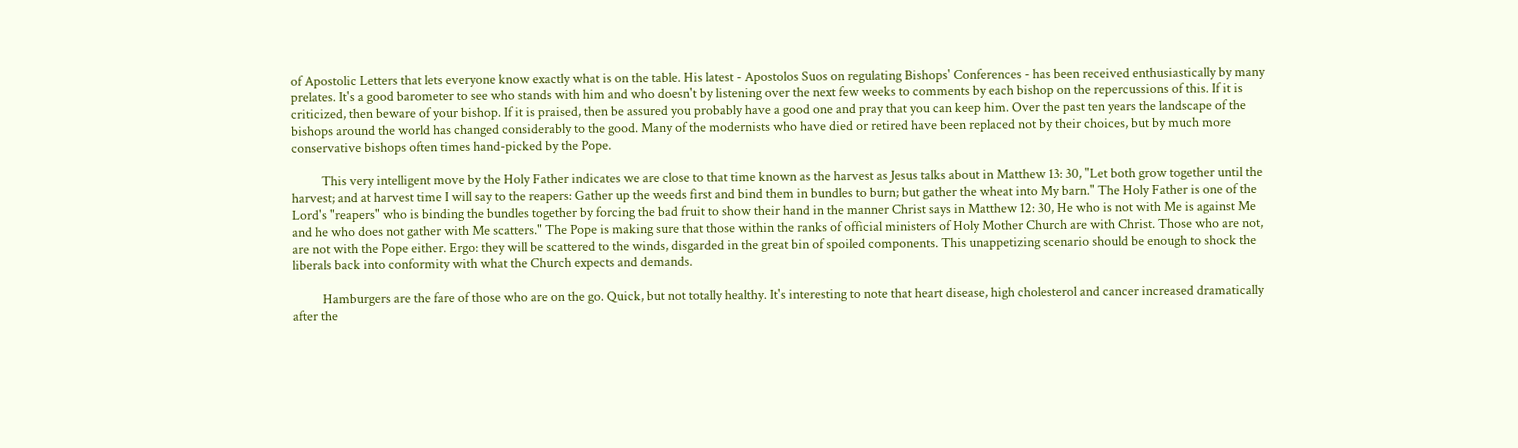of Apostolic Letters that lets everyone know exactly what is on the table. His latest - Apostolos Suos on regulating Bishops' Conferences - has been received enthusiastically by many prelates. It's a good barometer to see who stands with him and who doesn't by listening over the next few weeks to comments by each bishop on the repercussions of this. If it is criticized, then beware of your bishop. If it is praised, then be assured you probably have a good one and pray that you can keep him. Over the past ten years the landscape of the bishops around the world has changed considerably to the good. Many of the modernists who have died or retired have been replaced not by their choices, but by much more conservative bishops often times hand-picked by the Pope.

          This very intelligent move by the Holy Father indicates we are close to that time known as the harvest as Jesus talks about in Matthew 13: 30, "Let both grow together until the harvest; and at harvest time I will say to the reapers: Gather up the weeds first and bind them in bundles to burn; but gather the wheat into My barn." The Holy Father is one of the Lord's "reapers" who is binding the bundles together by forcing the bad fruit to show their hand in the manner Christ says in Matthew 12: 30, He who is not with Me is against Me and he who does not gather with Me scatters." The Pope is making sure that those within the ranks of official ministers of Holy Mother Church are with Christ. Those who are not, are not with the Pope either. Ergo: they will be scattered to the winds, disgarded in the great bin of spoiled components. This unappetizing scenario should be enough to shock the liberals back into conformity with what the Church expects and demands.

          Hamburgers are the fare of those who are on the go. Quick, but not totally healthy. It's interesting to note that heart disease, high cholesterol and cancer increased dramatically after the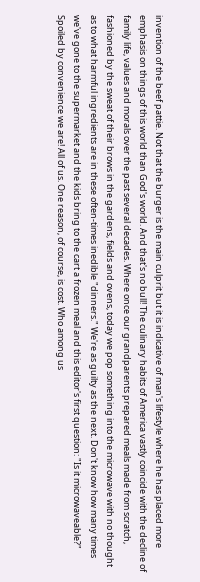invention of the beef pattie. Not that the burger is the main culprit but it is indicative of man's lifestyle where he has placed more emphasis on things of this world than God's world. And that's no bull! The culinary habits of America vastly coincide with the decline of family life, values and morals over the past several decades. Where once our grandparents prepared meals made from scratch, fashioned by the sweat of their brows in the gardens, fields and ovens, today we pop something into the microwave with no thought as to what harmful ingredients are in these often-times inedible "dinners." We're as guilty as the next. Don't know how many times we've gone to the supermarket and the kids bring to the cart a frozen meal and this editor's first question: "Is it microwaveable?" Spoiled by convenience we are! All of us. One reason, of course, is cost. Who among us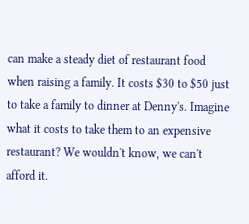can make a steady diet of restaurant food when raising a family. It costs $30 to $50 just to take a family to dinner at Denny's. Imagine what it costs to take them to an expensive restaurant? We wouldn't know, we can't afford it.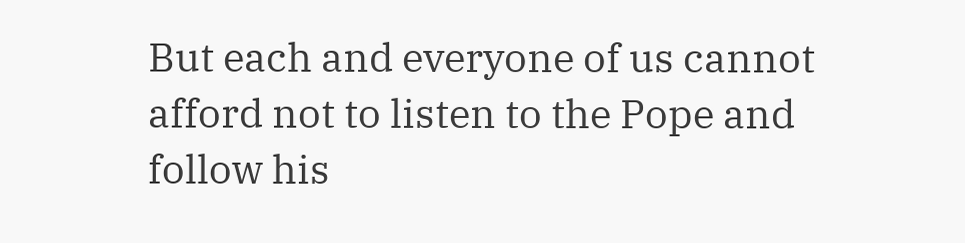But each and everyone of us cannot afford not to listen to the Pope and follow his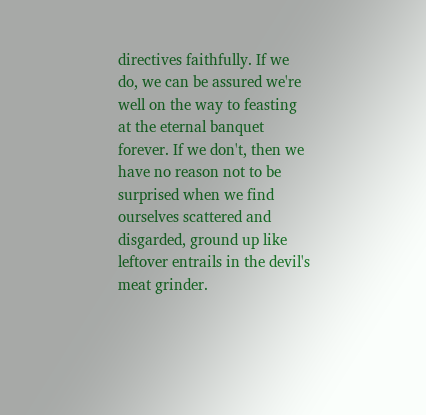directives faithfully. If we do, we can be assured we're well on the way to feasting at the eternal banquet forever. If we don't, then we have no reason not to be surprised when we find ourselves scattered and disgarded, ground up like leftover entrails in the devil's meat grinder.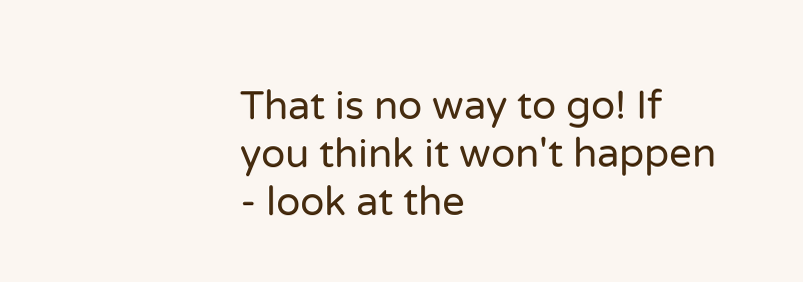That is no way to go! If you think it won't happen - look at the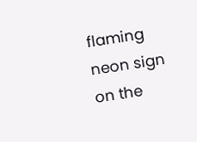flaming neon sign on the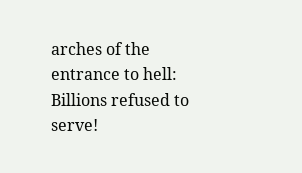arches of the entrance to hell: Billions refused to serve!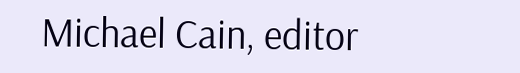Michael Cain, editor